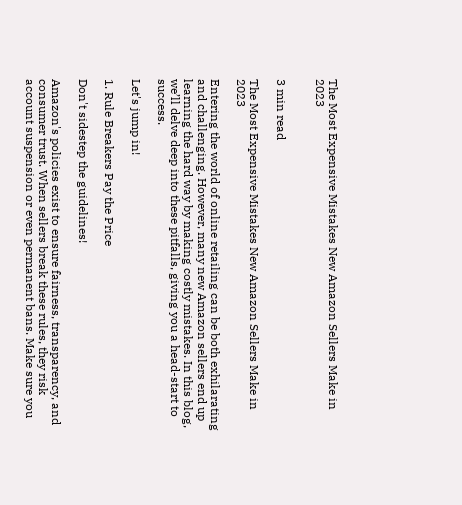The Most Expensive Mistakes New Amazon Sellers Make in 2023


3 min read

The Most Expensive Mistakes New Amazon Sellers Make in 2023

Entering the world of online retailing can be both exhilarating and challenging. However, many new Amazon sellers end up learning the hard way by making costly mistakes. In this blog, we’ll delve deep into these pitfalls, giving you a head-start to success.

Let's jump in!

1. Rule Breakers Pay the Price

Don't sidestep the guidelines!

Amazon's policies exist to ensure fairness, transparency, and consumer trust. When sellers break these rules, they risk account suspension or even permanent bans. Make sure you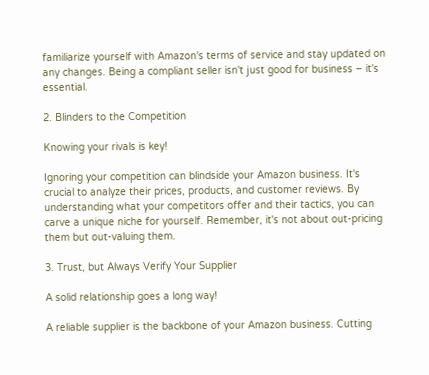familiarize yourself with Amazon's terms of service and stay updated on any changes. Being a compliant seller isn't just good for business – it's essential.

2. Blinders to the Competition

Knowing your rivals is key!

Ignoring your competition can blindside your Amazon business. It's crucial to analyze their prices, products, and customer reviews. By understanding what your competitors offer and their tactics, you can carve a unique niche for yourself. Remember, it's not about out-pricing them but out-valuing them.

3. Trust, but Always Verify Your Supplier

A solid relationship goes a long way!

A reliable supplier is the backbone of your Amazon business. Cutting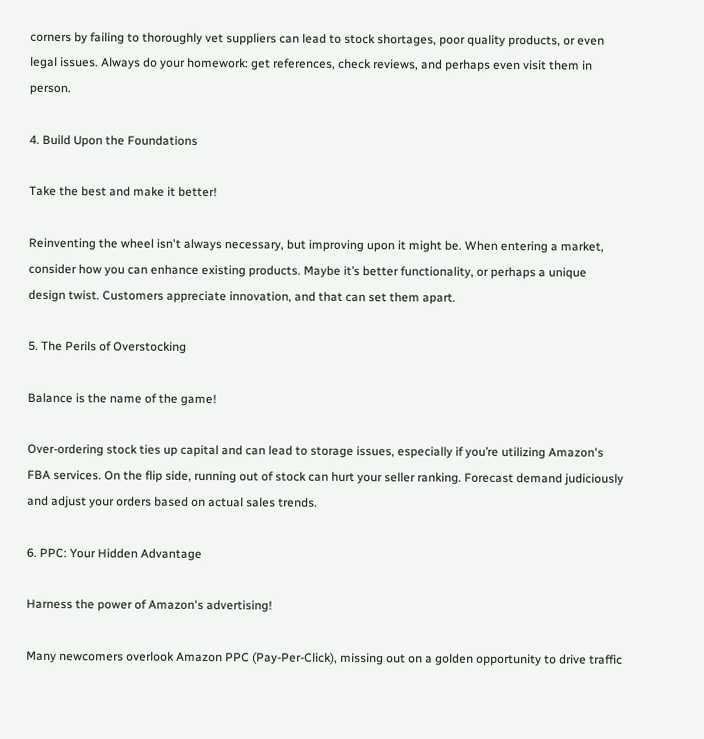corners by failing to thoroughly vet suppliers can lead to stock shortages, poor quality products, or even legal issues. Always do your homework: get references, check reviews, and perhaps even visit them in person.

4. Build Upon the Foundations

Take the best and make it better!

Reinventing the wheel isn't always necessary, but improving upon it might be. When entering a market, consider how you can enhance existing products. Maybe it’s better functionality, or perhaps a unique design twist. Customers appreciate innovation, and that can set them apart.

5. The Perils of Overstocking

Balance is the name of the game!

Over-ordering stock ties up capital and can lead to storage issues, especially if you’re utilizing Amazon's FBA services. On the flip side, running out of stock can hurt your seller ranking. Forecast demand judiciously and adjust your orders based on actual sales trends.

6. PPC: Your Hidden Advantage

Harness the power of Amazon's advertising!

Many newcomers overlook Amazon PPC (Pay-Per-Click), missing out on a golden opportunity to drive traffic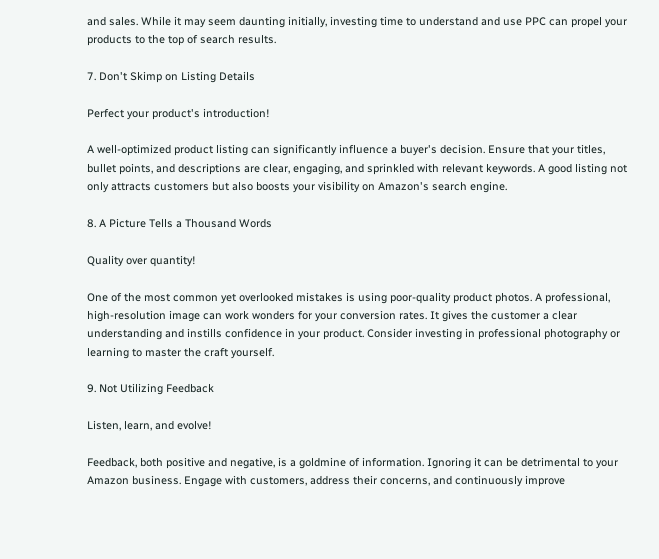and sales. While it may seem daunting initially, investing time to understand and use PPC can propel your products to the top of search results.

7. Don't Skimp on Listing Details

Perfect your product's introduction!

A well-optimized product listing can significantly influence a buyer's decision. Ensure that your titles, bullet points, and descriptions are clear, engaging, and sprinkled with relevant keywords. A good listing not only attracts customers but also boosts your visibility on Amazon's search engine.

8. A Picture Tells a Thousand Words

Quality over quantity!

One of the most common yet overlooked mistakes is using poor-quality product photos. A professional, high-resolution image can work wonders for your conversion rates. It gives the customer a clear understanding and instills confidence in your product. Consider investing in professional photography or learning to master the craft yourself.

9. Not Utilizing Feedback

Listen, learn, and evolve!

Feedback, both positive and negative, is a goldmine of information. Ignoring it can be detrimental to your Amazon business. Engage with customers, address their concerns, and continuously improve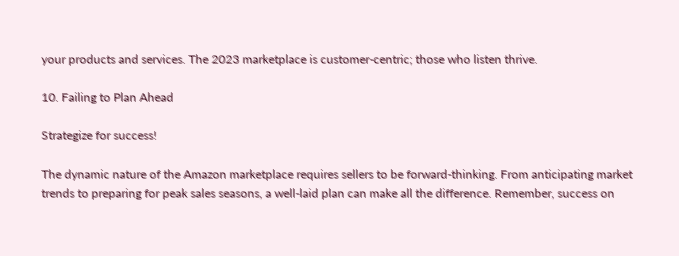your products and services. The 2023 marketplace is customer-centric; those who listen thrive.

10. Failing to Plan Ahead

Strategize for success!

The dynamic nature of the Amazon marketplace requires sellers to be forward-thinking. From anticipating market trends to preparing for peak sales seasons, a well-laid plan can make all the difference. Remember, success on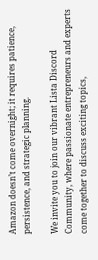Amazon doesn’t come overnight; it requires patience, persistence, and strategic planning.

We invite you to join our vibrant Lista Discord Community, where passionate entrepreneurs and experts come together to discuss exciting topics,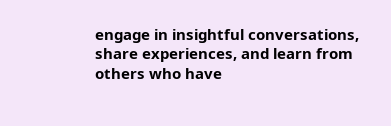engage in insightful conversations, share experiences, and learn from others who have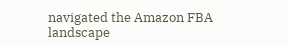navigated the Amazon FBA landscape